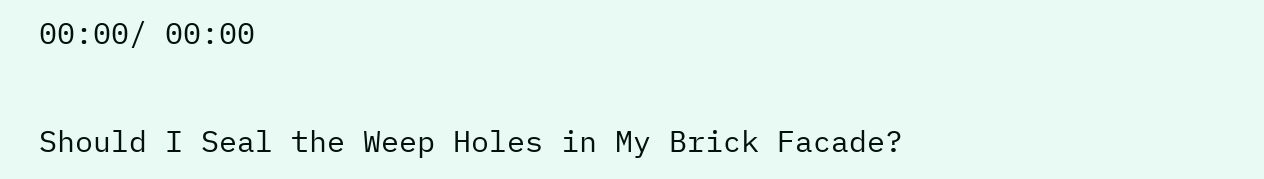00:00/ 00:00

Should I Seal the Weep Holes in My Brick Facade?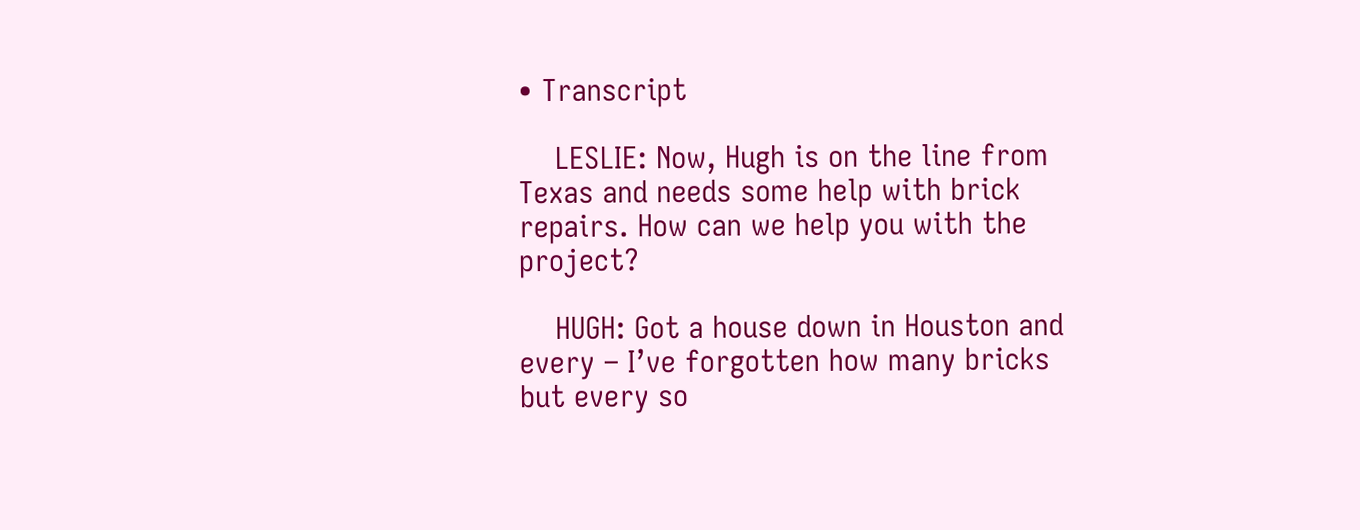• Transcript

    LESLIE: Now, Hugh is on the line from Texas and needs some help with brick repairs. How can we help you with the project?

    HUGH: Got a house down in Houston and every – I’ve forgotten how many bricks but every so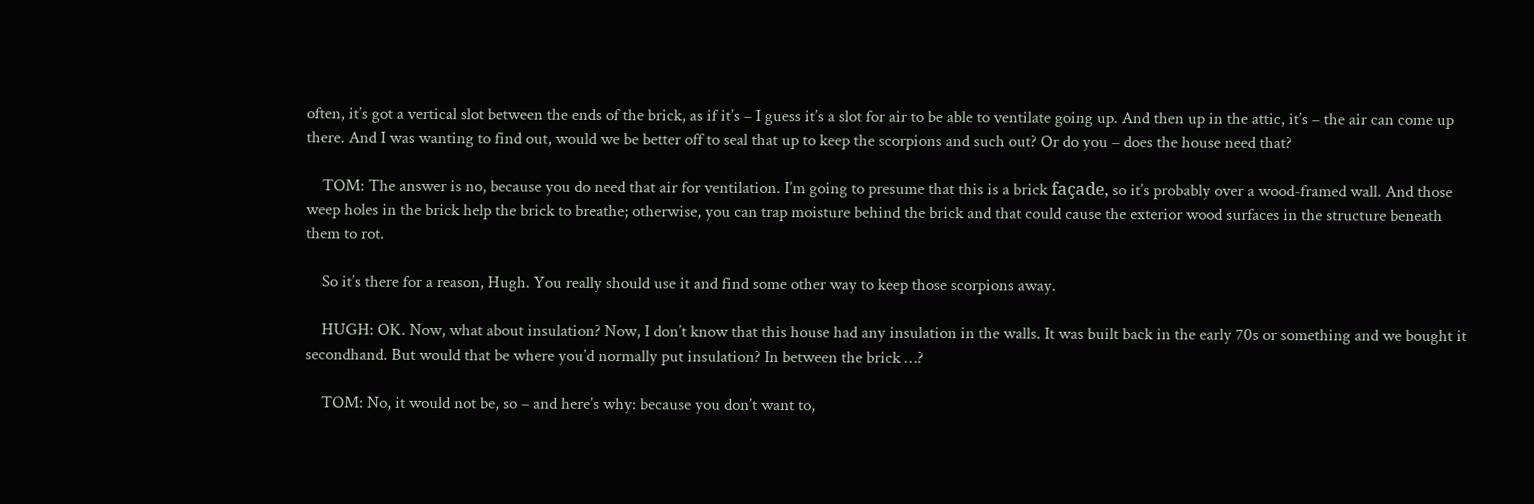often, it’s got a vertical slot between the ends of the brick, as if it’s – I guess it’s a slot for air to be able to ventilate going up. And then up in the attic, it’s – the air can come up there. And I was wanting to find out, would we be better off to seal that up to keep the scorpions and such out? Or do you – does the house need that?

    TOM: The answer is no, because you do need that air for ventilation. I’m going to presume that this is a brick façade, so it’s probably over a wood-framed wall. And those weep holes in the brick help the brick to breathe; otherwise, you can trap moisture behind the brick and that could cause the exterior wood surfaces in the structure beneath them to rot.

    So it’s there for a reason, Hugh. You really should use it and find some other way to keep those scorpions away.

    HUGH: OK. Now, what about insulation? Now, I don’t know that this house had any insulation in the walls. It was built back in the early 70s or something and we bought it secondhand. But would that be where you’d normally put insulation? In between the brick …?

    TOM: No, it would not be, so – and here’s why: because you don’t want to,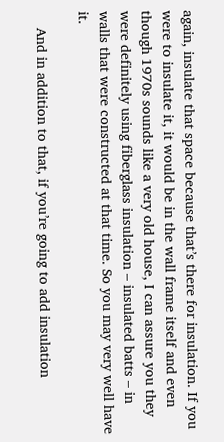again, insulate that space because that’s there for insulation. If you were to insulate it, it would be in the wall frame itself and even though 1970s sounds like a very old house, I can assure you they were definitely using fiberglass insulation – insulated batts – in walls that were constructed at that time. So you may very well have it.

    And in addition to that, if you’re going to add insulation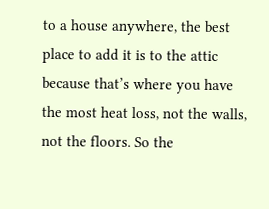to a house anywhere, the best place to add it is to the attic because that’s where you have the most heat loss, not the walls, not the floors. So the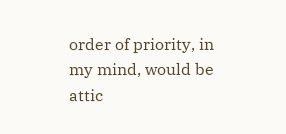order of priority, in my mind, would be attic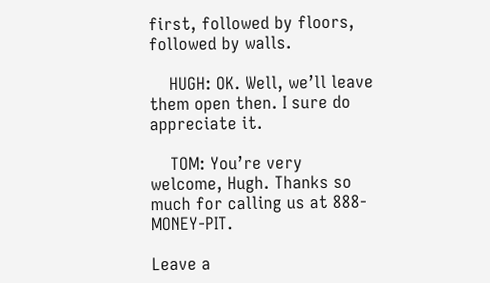first, followed by floors, followed by walls.

    HUGH: OK. Well, we’ll leave them open then. I sure do appreciate it.

    TOM: You’re very welcome, Hugh. Thanks so much for calling us at 888-MONEY-PIT.

Leave a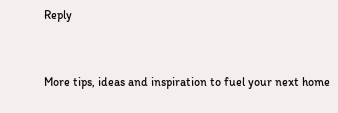Reply


More tips, ideas and inspiration to fuel your next home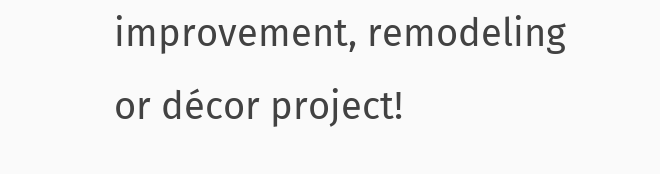improvement, remodeling or décor project!